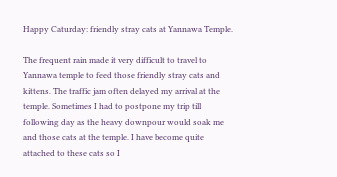Happy Caturday: friendly stray cats at Yannawa Temple.

The frequent rain made it very difficult to travel to Yannawa temple to feed those friendly stray cats and kittens. The traffic jam often delayed my arrival at the temple. Sometimes I had to postpone my trip till following day as the heavy downpour would soak me and those cats at the temple. I have become quite attached to these cats so I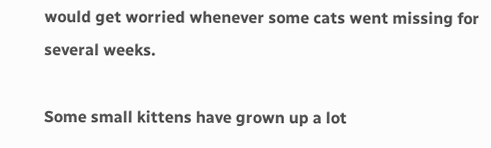would get worried whenever some cats went missing for several weeks.

Some small kittens have grown up a lot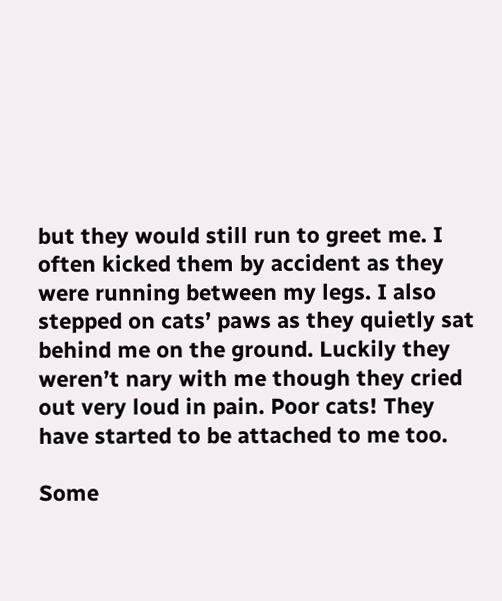but they would still run to greet me. I often kicked them by accident as they were running between my legs. I also stepped on cats’ paws as they quietly sat behind me on the ground. Luckily they weren’t nary with me though they cried out very loud in pain. Poor cats! They have started to be attached to me too.

Some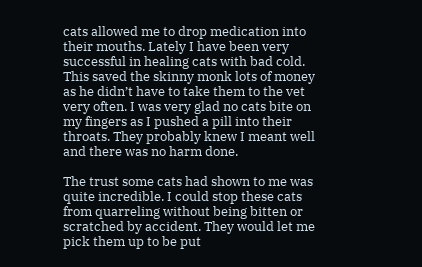cats allowed me to drop medication into their mouths. Lately I have been very successful in healing cats with bad cold. This saved the skinny monk lots of money as he didn’t have to take them to the vet very often. I was very glad no cats bite on my fingers as I pushed a pill into their throats. They probably knew I meant well and there was no harm done.

The trust some cats had shown to me was quite incredible. I could stop these cats from quarreling without being bitten or scratched by accident. They would let me pick them up to be put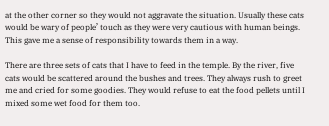at the other corner so they would not aggravate the situation. Usually these cats would be wary of people’ touch as they were very cautious with human beings. This gave me a sense of responsibility towards them in a way.

There are three sets of cats that I have to feed in the temple. By the river, five cats would be scattered around the bushes and trees. They always rush to greet me and cried for some goodies. They would refuse to eat the food pellets until I mixed some wet food for them too.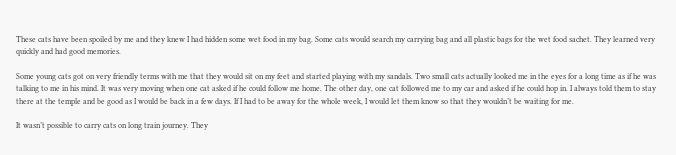These cats have been spoiled by me and they knew I had hidden some wet food in my bag. Some cats would search my carrying bag and all plastic bags for the wet food sachet. They learned very quickly and had good memories.

Some young cats got on very friendly terms with me that they would sit on my feet and started playing with my sandals. Two small cats actually looked me in the eyes for a long time as if he was talking to me in his mind. It was very moving when one cat asked if he could follow me home. The other day, one cat followed me to my car and asked if he could hop in. I always told them to stay there at the temple and be good as I would be back in a few days. If I had to be away for the whole week, I would let them know so that they wouldn’t be waiting for me.

It wasn’t possible to carry cats on long train journey. They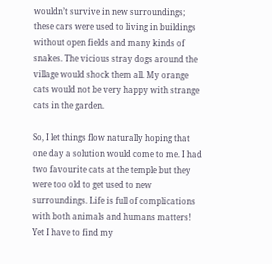wouldn’t survive in new surroundings; these cars were used to living in buildings without open fields and many kinds of snakes. The vicious stray dogs around the village would shock them all. My orange cats would not be very happy with strange cats in the garden.

So, I let things flow naturally hoping that one day a solution would come to me. I had two favourite cats at the temple but they were too old to get used to new surroundings. Life is full of complications with both animals and humans matters! Yet I have to find my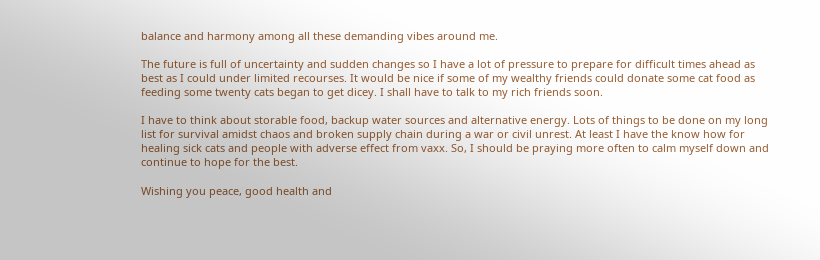balance and harmony among all these demanding vibes around me.

The future is full of uncertainty and sudden changes so I have a lot of pressure to prepare for difficult times ahead as best as I could under limited recourses. It would be nice if some of my wealthy friends could donate some cat food as feeding some twenty cats began to get dicey. I shall have to talk to my rich friends soon.

I have to think about storable food, backup water sources and alternative energy. Lots of things to be done on my long list for survival amidst chaos and broken supply chain during a war or civil unrest. At least I have the know how for healing sick cats and people with adverse effect from vaxx. So, I should be praying more often to calm myself down and continue to hope for the best.

Wishing you peace, good health and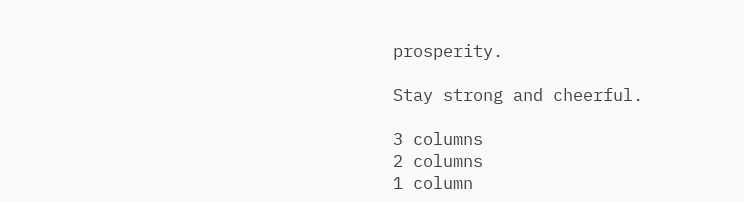prosperity.

Stay strong and cheerful.

3 columns
2 columns
1 column